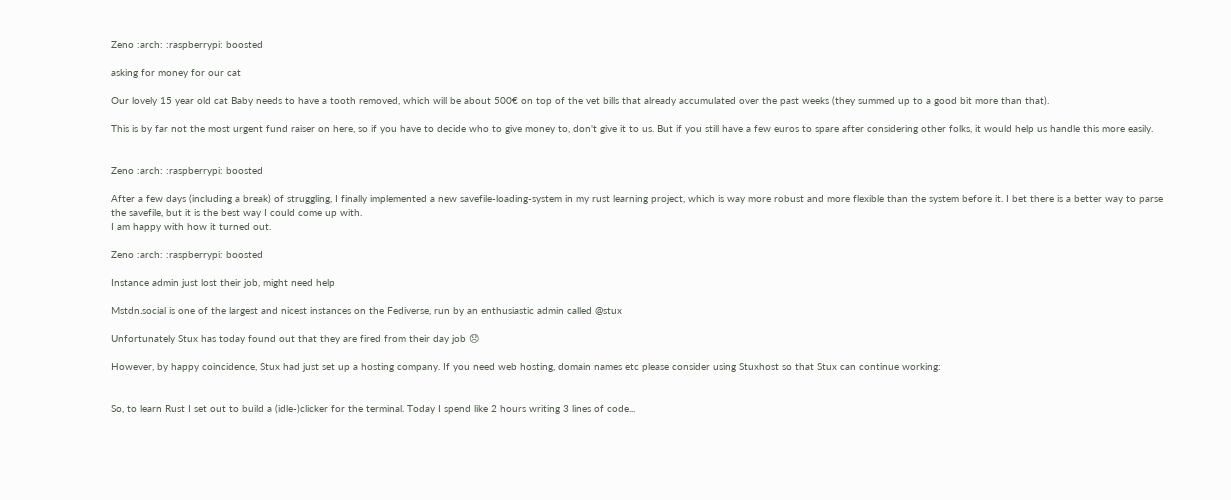Zeno :arch: :raspberrypi: boosted

asking for money for our cat

Our lovely 15 year old cat Baby needs to have a tooth removed, which will be about 500€ on top of the vet bills that already accumulated over the past weeks (they summed up to a good bit more than that).

This is by far not the most urgent fund raiser on here, so if you have to decide who to give money to, don't give it to us. But if you still have a few euros to spare after considering other folks, it would help us handle this more easily.


Zeno :arch: :raspberrypi: boosted

After a few days (including a break) of struggling, I finally implemented a new savefile-loading-system in my rust learning project, which is way more robust and more flexible than the system before it. I bet there is a better way to parse the savefile, but it is the best way I could come up with.
I am happy with how it turned out.

Zeno :arch: :raspberrypi: boosted

Instance admin just lost their job, might need help

Mstdn.social is one of the largest and nicest instances on the Fediverse, run by an enthusiastic admin called @stux

Unfortunately Stux has today found out that they are fired from their day job 😞

However, by happy coincidence, Stux had just set up a hosting company. If you need web hosting, domain names etc please consider using Stuxhost so that Stux can continue working:


So, to learn Rust I set out to build a (idle-)clicker for the terminal. Today I spend like 2 hours writing 3 lines of code...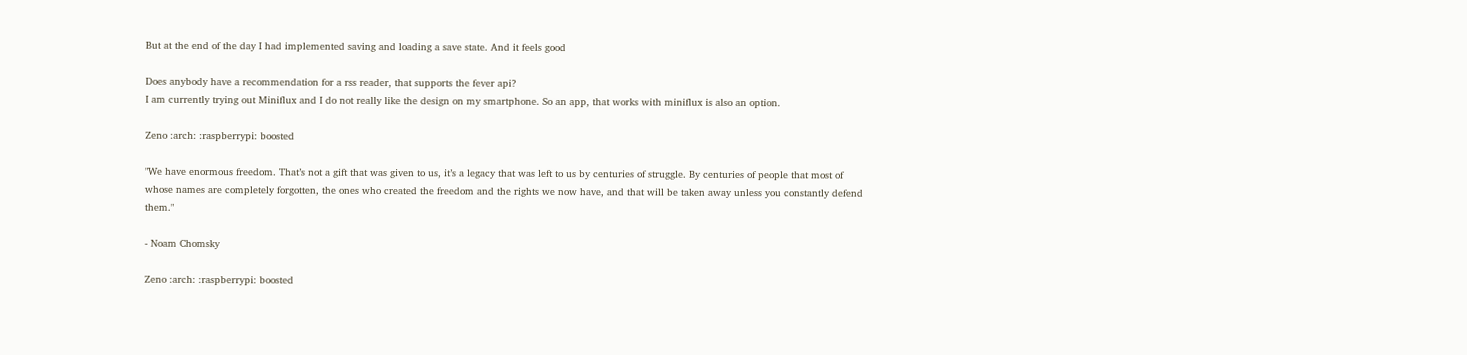But at the end of the day I had implemented saving and loading a save state. And it feels good

Does anybody have a recommendation for a rss reader, that supports the fever api?
I am currently trying out Miniflux and I do not really like the design on my smartphone. So an app, that works with miniflux is also an option.

Zeno :arch: :raspberrypi: boosted

"We have enormous freedom. That’s not a gift that was given to us, it’s a legacy that was left to us by centuries of struggle. By centuries of people that most of whose names are completely forgotten, the ones who created the freedom and the rights we now have, and that will be taken away unless you constantly defend them."

- Noam Chomsky

Zeno :arch: :raspberrypi: boosted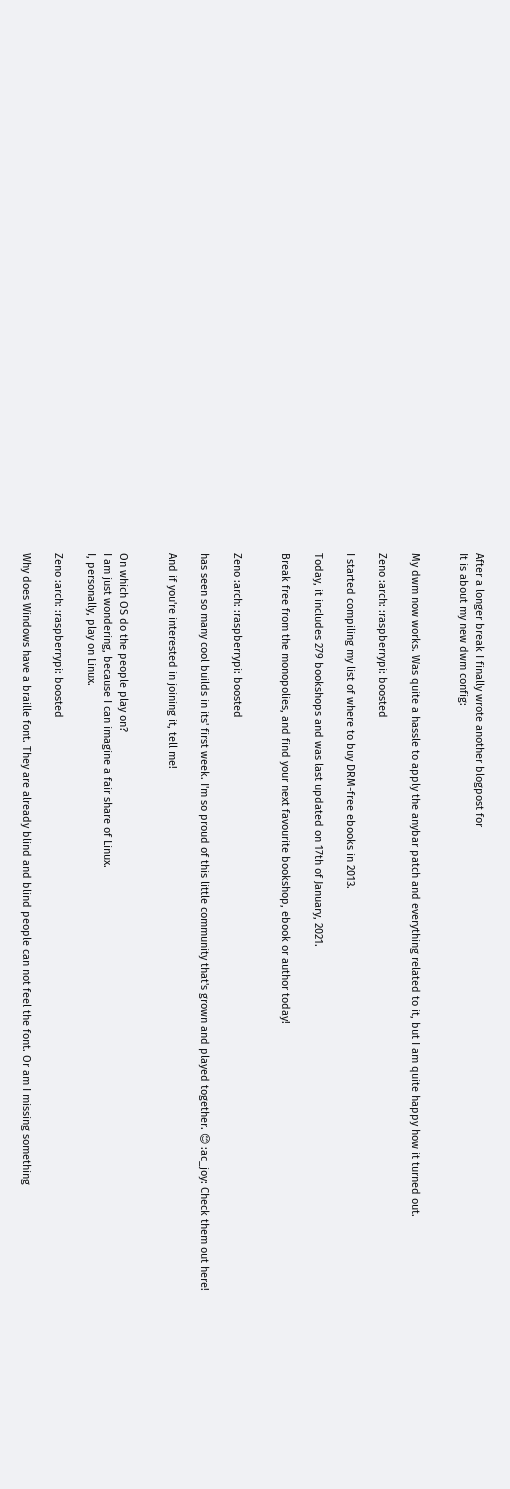After a longer break I finally wrote another blogpost for
It is about my new dwm config:


My dwm now works. Was quite a hassle to apply the anybar patch and everything related to it, but I am quite happy how it turned out.

Zeno :arch: :raspberrypi: boosted

I started compiling my list of where to buy DRM-free ebooks in 2013.

Today, it includes 279 bookshops and was last updated on 17th of January, 2021.

Break free from the monopolies, and find your next favourite bookshop, ebook or author today!


Zeno :arch: :raspberrypi: boosted

has seen so many cool builds in its' first week. I'm so proud of this little community that's grown and played together. 😊 :ac_joy: Check them out here!

And if you're interested in joining it, tell me!


On which OS do the people play on?
I am just wondering, because I can imagine a fair share of Linux.
I, personally, play on Linux.

Zeno :arch: :raspberrypi: boosted

Why does Windows have a braille font. They are already blind and blind people can not feel the font. Or am I missing something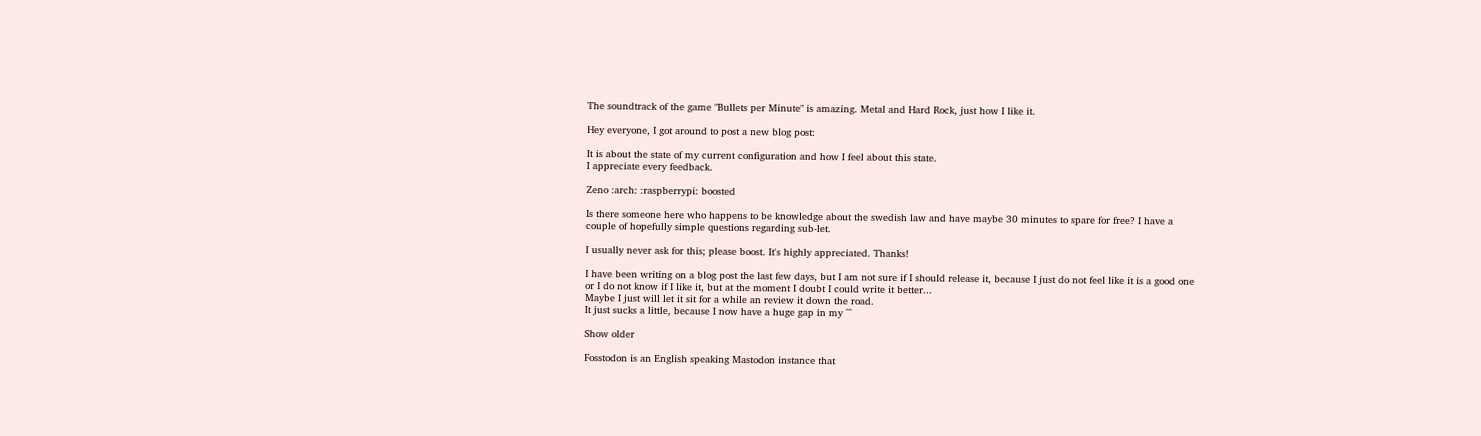The soundtrack of the game "Bullets per Minute" is amazing. Metal and Hard Rock, just how I like it.

Hey everyone, I got around to post a new blog post:

It is about the state of my current configuration and how I feel about this state.
I appreciate every feedback.

Zeno :arch: :raspberrypi: boosted

Is there someone here who happens to be knowledge about the swedish law and have maybe 30 minutes to spare for free? I have a couple of hopefully simple questions regarding sub-let.

I usually never ask for this; please boost. It's highly appreciated. Thanks!

I have been writing on a blog post the last few days, but I am not sure if I should release it, because I just do not feel like it is a good one or I do not know if I like it, but at the moment I doubt I could write it better...
Maybe I just will let it sit for a while an review it down the road.
It just sucks a little, because I now have a huge gap in my ^^

Show older

Fosstodon is an English speaking Mastodon instance that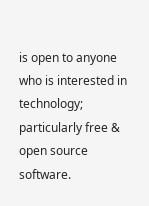is open to anyone who is interested in technology; particularly free & open source software.